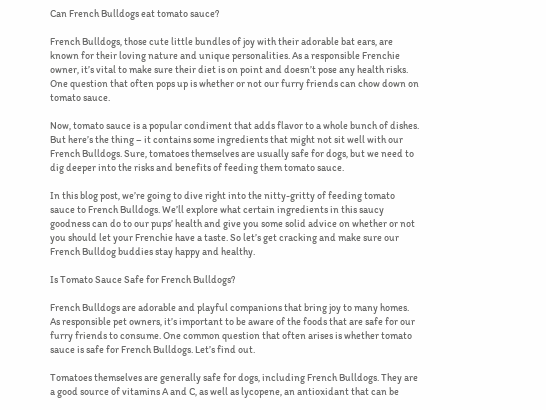Can French Bulldogs eat tomato sauce?

French Bulldogs, those cute little bundles of joy with their adorable bat ears, are known for their loving nature and unique personalities. As a responsible Frenchie owner, it’s vital to make sure their diet is on point and doesn’t pose any health risks. One question that often pops up is whether or not our furry friends can chow down on tomato sauce.

Now, tomato sauce is a popular condiment that adds flavor to a whole bunch of dishes. But here’s the thing – it contains some ingredients that might not sit well with our French Bulldogs. Sure, tomatoes themselves are usually safe for dogs, but we need to dig deeper into the risks and benefits of feeding them tomato sauce.

In this blog post, we’re going to dive right into the nitty-gritty of feeding tomato sauce to French Bulldogs. We’ll explore what certain ingredients in this saucy goodness can do to our pups’ health and give you some solid advice on whether or not you should let your Frenchie have a taste. So let’s get cracking and make sure our French Bulldog buddies stay happy and healthy.

Is Tomato Sauce Safe for French Bulldogs?

French Bulldogs are adorable and playful companions that bring joy to many homes. As responsible pet owners, it’s important to be aware of the foods that are safe for our furry friends to consume. One common question that often arises is whether tomato sauce is safe for French Bulldogs. Let’s find out.

Tomatoes themselves are generally safe for dogs, including French Bulldogs. They are a good source of vitamins A and C, as well as lycopene, an antioxidant that can be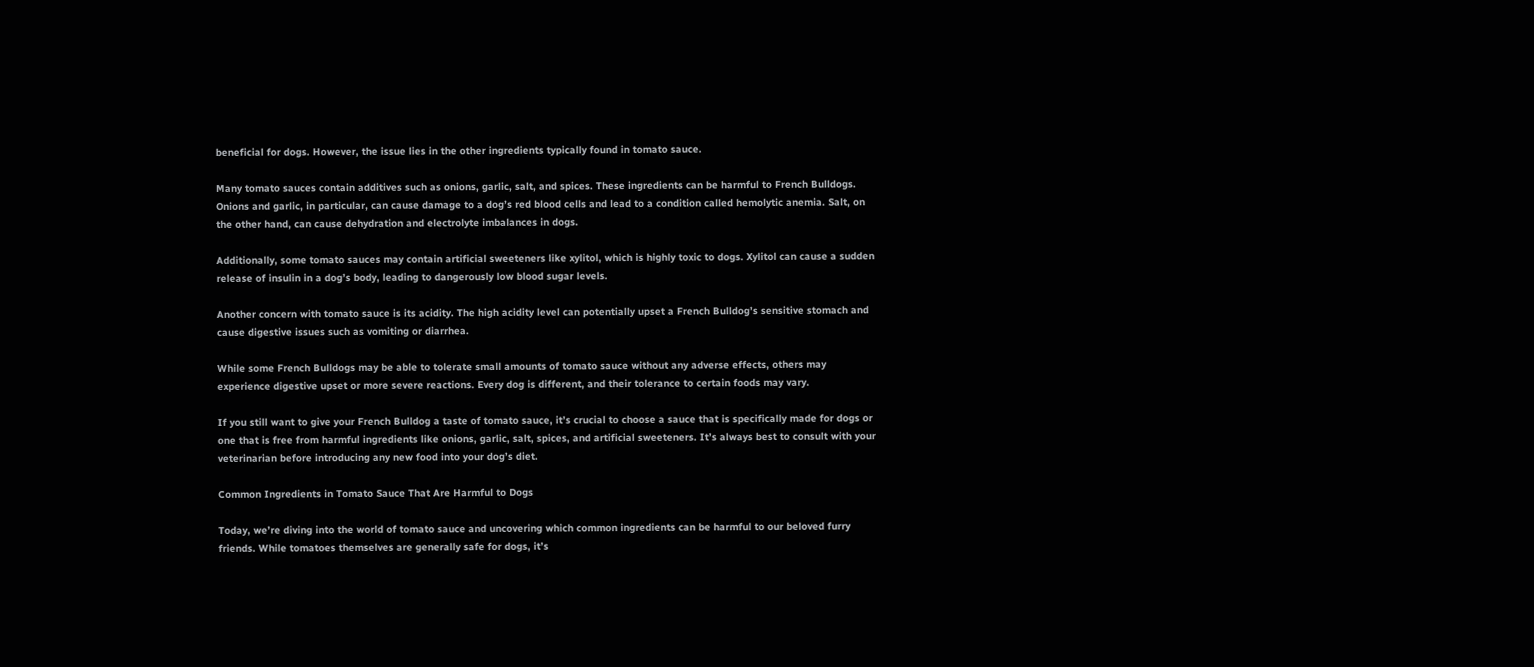beneficial for dogs. However, the issue lies in the other ingredients typically found in tomato sauce.

Many tomato sauces contain additives such as onions, garlic, salt, and spices. These ingredients can be harmful to French Bulldogs. Onions and garlic, in particular, can cause damage to a dog’s red blood cells and lead to a condition called hemolytic anemia. Salt, on the other hand, can cause dehydration and electrolyte imbalances in dogs.

Additionally, some tomato sauces may contain artificial sweeteners like xylitol, which is highly toxic to dogs. Xylitol can cause a sudden release of insulin in a dog’s body, leading to dangerously low blood sugar levels.

Another concern with tomato sauce is its acidity. The high acidity level can potentially upset a French Bulldog’s sensitive stomach and cause digestive issues such as vomiting or diarrhea.

While some French Bulldogs may be able to tolerate small amounts of tomato sauce without any adverse effects, others may experience digestive upset or more severe reactions. Every dog is different, and their tolerance to certain foods may vary.

If you still want to give your French Bulldog a taste of tomato sauce, it’s crucial to choose a sauce that is specifically made for dogs or one that is free from harmful ingredients like onions, garlic, salt, spices, and artificial sweeteners. It’s always best to consult with your veterinarian before introducing any new food into your dog’s diet.

Common Ingredients in Tomato Sauce That Are Harmful to Dogs

Today, we’re diving into the world of tomato sauce and uncovering which common ingredients can be harmful to our beloved furry friends. While tomatoes themselves are generally safe for dogs, it’s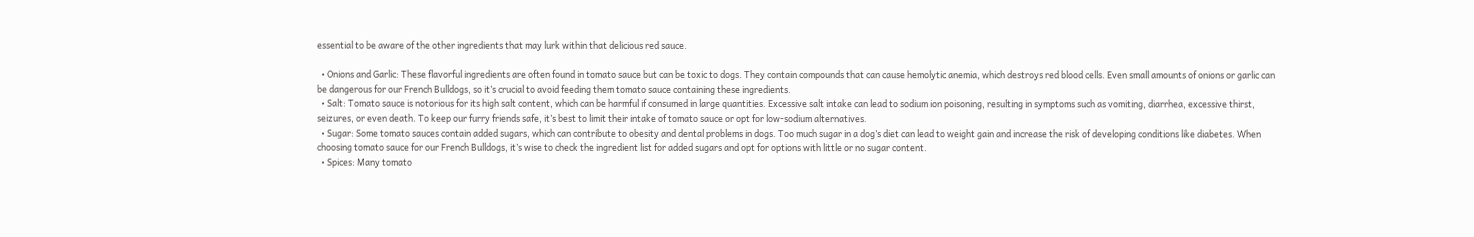essential to be aware of the other ingredients that may lurk within that delicious red sauce.

  • Onions and Garlic: These flavorful ingredients are often found in tomato sauce but can be toxic to dogs. They contain compounds that can cause hemolytic anemia, which destroys red blood cells. Even small amounts of onions or garlic can be dangerous for our French Bulldogs, so it’s crucial to avoid feeding them tomato sauce containing these ingredients.
  • Salt: Tomato sauce is notorious for its high salt content, which can be harmful if consumed in large quantities. Excessive salt intake can lead to sodium ion poisoning, resulting in symptoms such as vomiting, diarrhea, excessive thirst, seizures, or even death. To keep our furry friends safe, it’s best to limit their intake of tomato sauce or opt for low-sodium alternatives.
  • Sugar: Some tomato sauces contain added sugars, which can contribute to obesity and dental problems in dogs. Too much sugar in a dog’s diet can lead to weight gain and increase the risk of developing conditions like diabetes. When choosing tomato sauce for our French Bulldogs, it’s wise to check the ingredient list for added sugars and opt for options with little or no sugar content.
  • Spices: Many tomato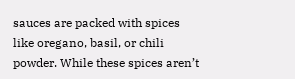sauces are packed with spices like oregano, basil, or chili powder. While these spices aren’t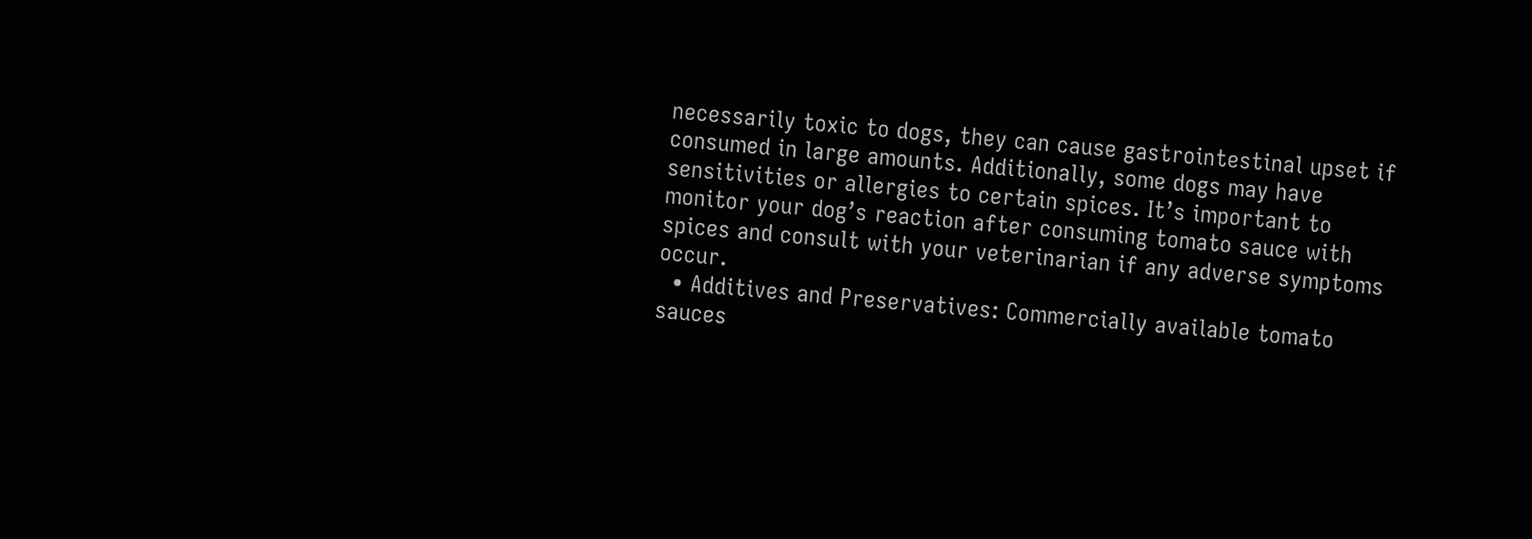necessarily toxic to dogs, they can cause gastrointestinal upset if consumed in large amounts. Additionally, some dogs may have sensitivities or allergies to certain spices. It’s important to monitor your dog’s reaction after consuming tomato sauce with spices and consult with your veterinarian if any adverse symptoms occur.
  • Additives and Preservatives: Commercially available tomato sauces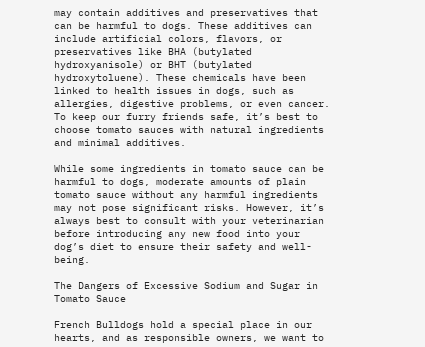may contain additives and preservatives that can be harmful to dogs. These additives can include artificial colors, flavors, or preservatives like BHA (butylated hydroxyanisole) or BHT (butylated hydroxytoluene). These chemicals have been linked to health issues in dogs, such as allergies, digestive problems, or even cancer. To keep our furry friends safe, it’s best to choose tomato sauces with natural ingredients and minimal additives.

While some ingredients in tomato sauce can be harmful to dogs, moderate amounts of plain tomato sauce without any harmful ingredients may not pose significant risks. However, it’s always best to consult with your veterinarian before introducing any new food into your dog’s diet to ensure their safety and well-being.

The Dangers of Excessive Sodium and Sugar in Tomato Sauce

French Bulldogs hold a special place in our hearts, and as responsible owners, we want to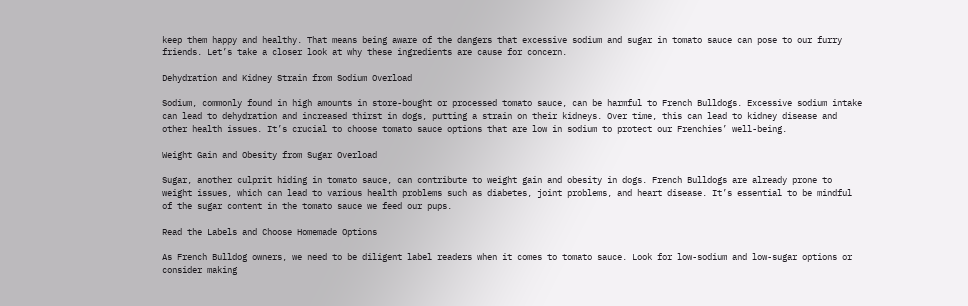keep them happy and healthy. That means being aware of the dangers that excessive sodium and sugar in tomato sauce can pose to our furry friends. Let’s take a closer look at why these ingredients are cause for concern.

Dehydration and Kidney Strain from Sodium Overload

Sodium, commonly found in high amounts in store-bought or processed tomato sauce, can be harmful to French Bulldogs. Excessive sodium intake can lead to dehydration and increased thirst in dogs, putting a strain on their kidneys. Over time, this can lead to kidney disease and other health issues. It’s crucial to choose tomato sauce options that are low in sodium to protect our Frenchies’ well-being.

Weight Gain and Obesity from Sugar Overload

Sugar, another culprit hiding in tomato sauce, can contribute to weight gain and obesity in dogs. French Bulldogs are already prone to weight issues, which can lead to various health problems such as diabetes, joint problems, and heart disease. It’s essential to be mindful of the sugar content in the tomato sauce we feed our pups.

Read the Labels and Choose Homemade Options

As French Bulldog owners, we need to be diligent label readers when it comes to tomato sauce. Look for low-sodium and low-sugar options or consider making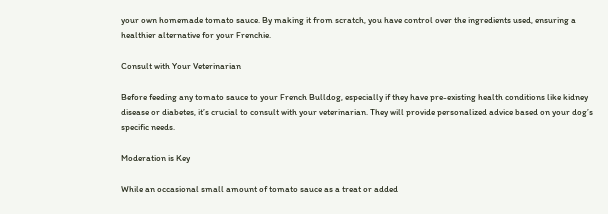your own homemade tomato sauce. By making it from scratch, you have control over the ingredients used, ensuring a healthier alternative for your Frenchie.

Consult with Your Veterinarian

Before feeding any tomato sauce to your French Bulldog, especially if they have pre-existing health conditions like kidney disease or diabetes, it’s crucial to consult with your veterinarian. They will provide personalized advice based on your dog’s specific needs.

Moderation is Key

While an occasional small amount of tomato sauce as a treat or added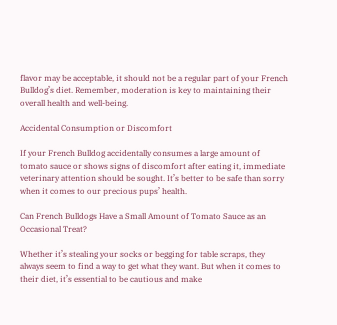flavor may be acceptable, it should not be a regular part of your French Bulldog’s diet. Remember, moderation is key to maintaining their overall health and well-being.

Accidental Consumption or Discomfort

If your French Bulldog accidentally consumes a large amount of tomato sauce or shows signs of discomfort after eating it, immediate veterinary attention should be sought. It’s better to be safe than sorry when it comes to our precious pups’ health.

Can French Bulldogs Have a Small Amount of Tomato Sauce as an Occasional Treat?

Whether it’s stealing your socks or begging for table scraps, they always seem to find a way to get what they want. But when it comes to their diet, it’s essential to be cautious and make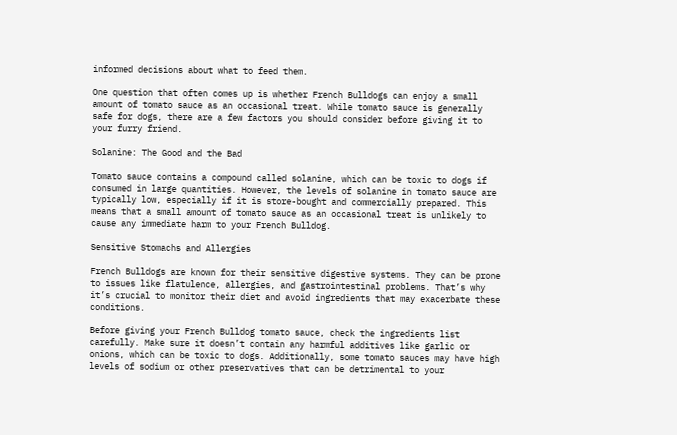informed decisions about what to feed them.

One question that often comes up is whether French Bulldogs can enjoy a small amount of tomato sauce as an occasional treat. While tomato sauce is generally safe for dogs, there are a few factors you should consider before giving it to your furry friend.

Solanine: The Good and the Bad

Tomato sauce contains a compound called solanine, which can be toxic to dogs if consumed in large quantities. However, the levels of solanine in tomato sauce are typically low, especially if it is store-bought and commercially prepared. This means that a small amount of tomato sauce as an occasional treat is unlikely to cause any immediate harm to your French Bulldog.

Sensitive Stomachs and Allergies

French Bulldogs are known for their sensitive digestive systems. They can be prone to issues like flatulence, allergies, and gastrointestinal problems. That’s why it’s crucial to monitor their diet and avoid ingredients that may exacerbate these conditions.

Before giving your French Bulldog tomato sauce, check the ingredients list carefully. Make sure it doesn’t contain any harmful additives like garlic or onions, which can be toxic to dogs. Additionally, some tomato sauces may have high levels of sodium or other preservatives that can be detrimental to your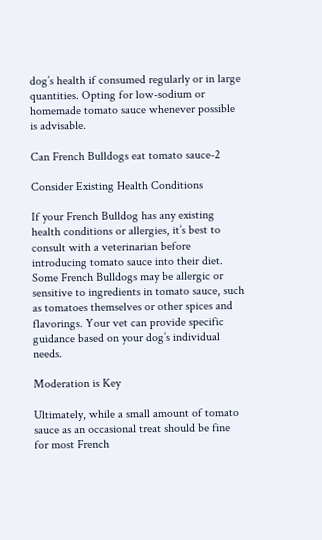dog’s health if consumed regularly or in large quantities. Opting for low-sodium or homemade tomato sauce whenever possible is advisable.

Can French Bulldogs eat tomato sauce-2

Consider Existing Health Conditions

If your French Bulldog has any existing health conditions or allergies, it’s best to consult with a veterinarian before introducing tomato sauce into their diet. Some French Bulldogs may be allergic or sensitive to ingredients in tomato sauce, such as tomatoes themselves or other spices and flavorings. Your vet can provide specific guidance based on your dog’s individual needs.

Moderation is Key

Ultimately, while a small amount of tomato sauce as an occasional treat should be fine for most French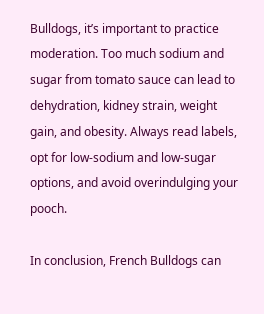Bulldogs, it’s important to practice moderation. Too much sodium and sugar from tomato sauce can lead to dehydration, kidney strain, weight gain, and obesity. Always read labels, opt for low-sodium and low-sugar options, and avoid overindulging your pooch.

In conclusion, French Bulldogs can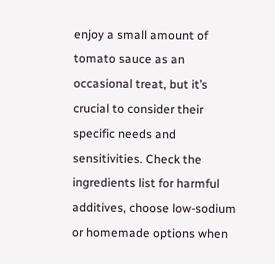enjoy a small amount of tomato sauce as an occasional treat, but it’s crucial to consider their specific needs and sensitivities. Check the ingredients list for harmful additives, choose low-sodium or homemade options when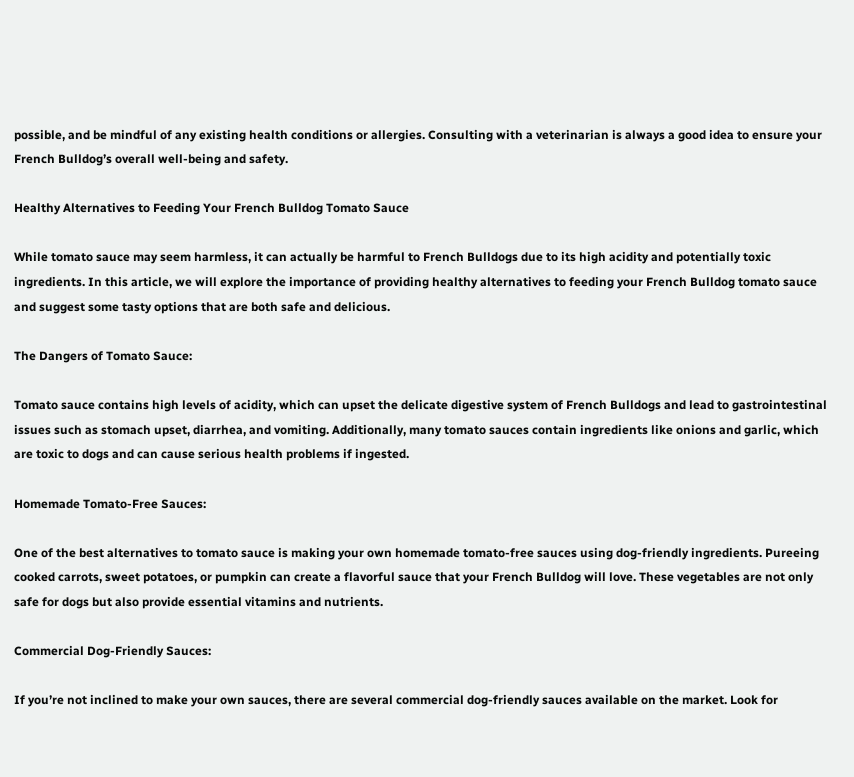possible, and be mindful of any existing health conditions or allergies. Consulting with a veterinarian is always a good idea to ensure your French Bulldog’s overall well-being and safety.

Healthy Alternatives to Feeding Your French Bulldog Tomato Sauce

While tomato sauce may seem harmless, it can actually be harmful to French Bulldogs due to its high acidity and potentially toxic ingredients. In this article, we will explore the importance of providing healthy alternatives to feeding your French Bulldog tomato sauce and suggest some tasty options that are both safe and delicious.

The Dangers of Tomato Sauce:

Tomato sauce contains high levels of acidity, which can upset the delicate digestive system of French Bulldogs and lead to gastrointestinal issues such as stomach upset, diarrhea, and vomiting. Additionally, many tomato sauces contain ingredients like onions and garlic, which are toxic to dogs and can cause serious health problems if ingested.

Homemade Tomato-Free Sauces:

One of the best alternatives to tomato sauce is making your own homemade tomato-free sauces using dog-friendly ingredients. Pureeing cooked carrots, sweet potatoes, or pumpkin can create a flavorful sauce that your French Bulldog will love. These vegetables are not only safe for dogs but also provide essential vitamins and nutrients.

Commercial Dog-Friendly Sauces:

If you’re not inclined to make your own sauces, there are several commercial dog-friendly sauces available on the market. Look for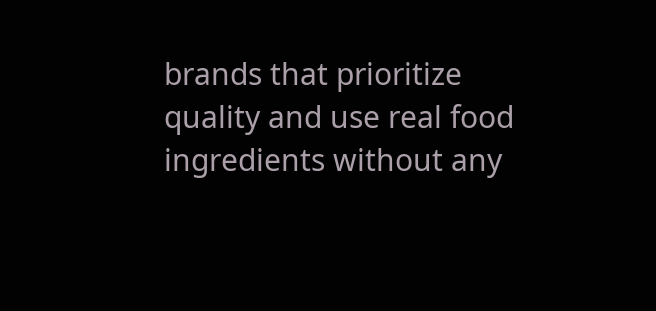brands that prioritize quality and use real food ingredients without any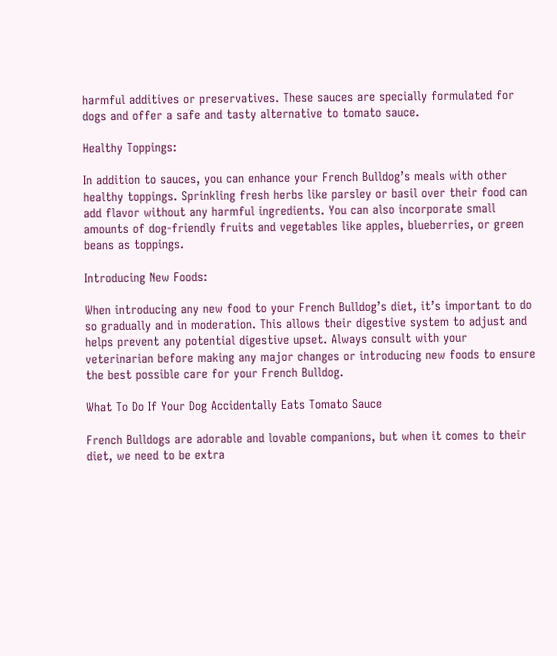harmful additives or preservatives. These sauces are specially formulated for dogs and offer a safe and tasty alternative to tomato sauce.

Healthy Toppings:

In addition to sauces, you can enhance your French Bulldog’s meals with other healthy toppings. Sprinkling fresh herbs like parsley or basil over their food can add flavor without any harmful ingredients. You can also incorporate small amounts of dog-friendly fruits and vegetables like apples, blueberries, or green beans as toppings.

Introducing New Foods:

When introducing any new food to your French Bulldog’s diet, it’s important to do so gradually and in moderation. This allows their digestive system to adjust and helps prevent any potential digestive upset. Always consult with your veterinarian before making any major changes or introducing new foods to ensure the best possible care for your French Bulldog.

What To Do If Your Dog Accidentally Eats Tomato Sauce

French Bulldogs are adorable and lovable companions, but when it comes to their diet, we need to be extra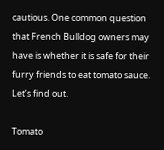cautious. One common question that French Bulldog owners may have is whether it is safe for their furry friends to eat tomato sauce. Let’s find out.

Tomato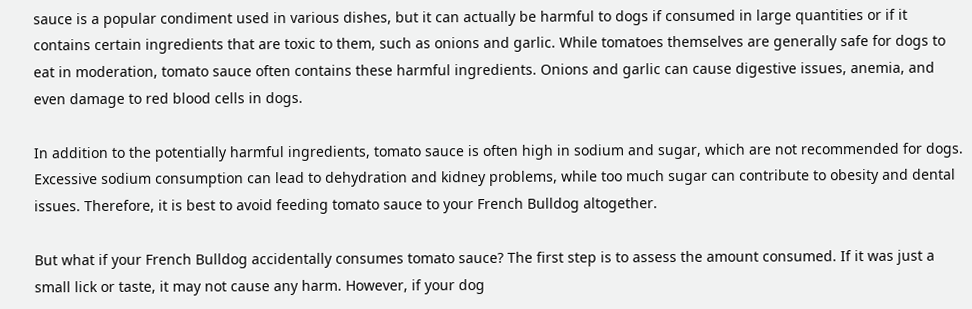sauce is a popular condiment used in various dishes, but it can actually be harmful to dogs if consumed in large quantities or if it contains certain ingredients that are toxic to them, such as onions and garlic. While tomatoes themselves are generally safe for dogs to eat in moderation, tomato sauce often contains these harmful ingredients. Onions and garlic can cause digestive issues, anemia, and even damage to red blood cells in dogs.

In addition to the potentially harmful ingredients, tomato sauce is often high in sodium and sugar, which are not recommended for dogs. Excessive sodium consumption can lead to dehydration and kidney problems, while too much sugar can contribute to obesity and dental issues. Therefore, it is best to avoid feeding tomato sauce to your French Bulldog altogether.

But what if your French Bulldog accidentally consumes tomato sauce? The first step is to assess the amount consumed. If it was just a small lick or taste, it may not cause any harm. However, if your dog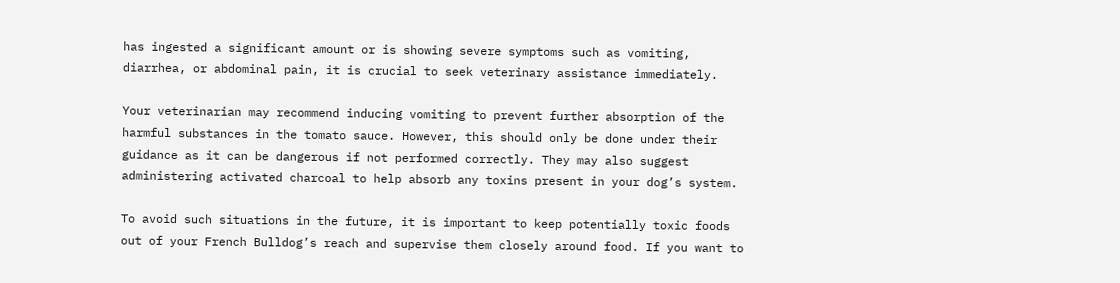has ingested a significant amount or is showing severe symptoms such as vomiting, diarrhea, or abdominal pain, it is crucial to seek veterinary assistance immediately.

Your veterinarian may recommend inducing vomiting to prevent further absorption of the harmful substances in the tomato sauce. However, this should only be done under their guidance as it can be dangerous if not performed correctly. They may also suggest administering activated charcoal to help absorb any toxins present in your dog’s system.

To avoid such situations in the future, it is important to keep potentially toxic foods out of your French Bulldog’s reach and supervise them closely around food. If you want to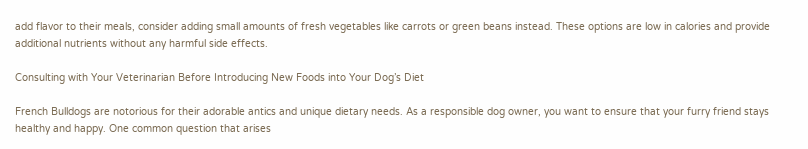add flavor to their meals, consider adding small amounts of fresh vegetables like carrots or green beans instead. These options are low in calories and provide additional nutrients without any harmful side effects.

Consulting with Your Veterinarian Before Introducing New Foods into Your Dog’s Diet

French Bulldogs are notorious for their adorable antics and unique dietary needs. As a responsible dog owner, you want to ensure that your furry friend stays healthy and happy. One common question that arises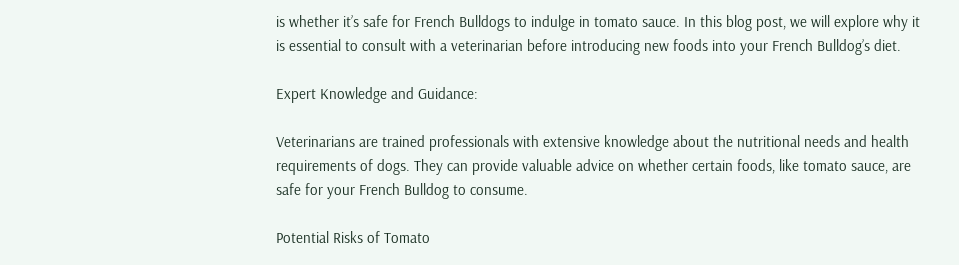is whether it’s safe for French Bulldogs to indulge in tomato sauce. In this blog post, we will explore why it is essential to consult with a veterinarian before introducing new foods into your French Bulldog’s diet.

Expert Knowledge and Guidance:

Veterinarians are trained professionals with extensive knowledge about the nutritional needs and health requirements of dogs. They can provide valuable advice on whether certain foods, like tomato sauce, are safe for your French Bulldog to consume.

Potential Risks of Tomato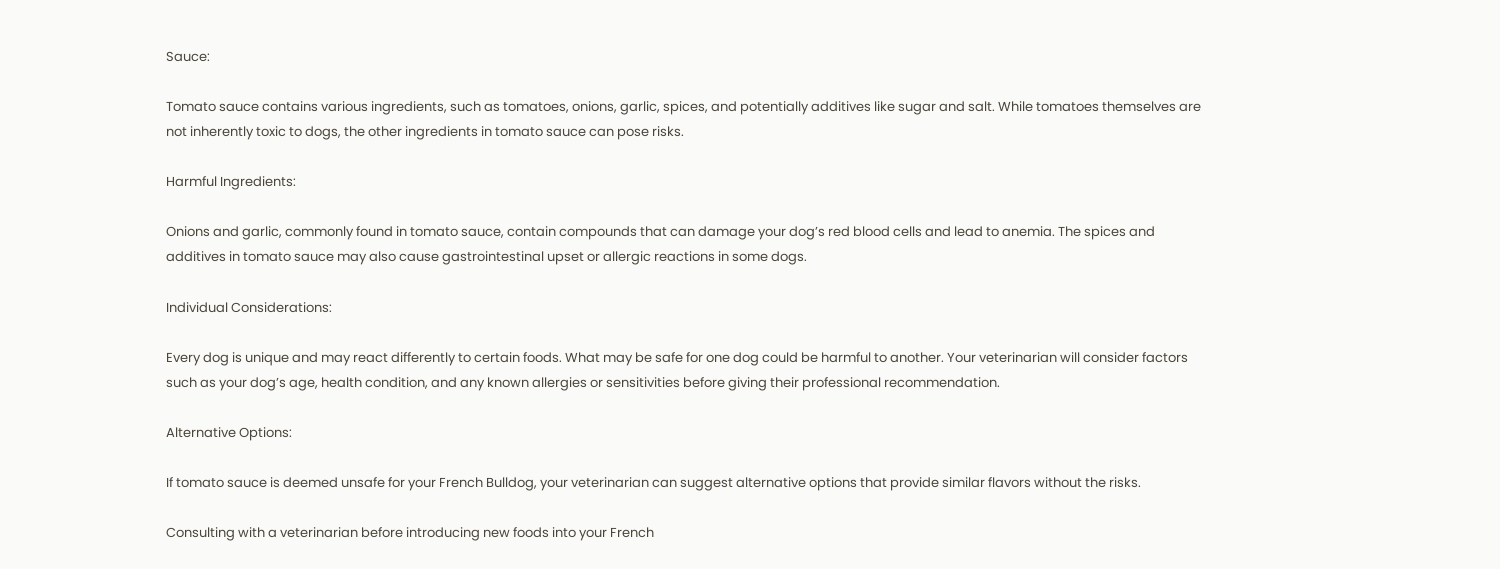Sauce:

Tomato sauce contains various ingredients, such as tomatoes, onions, garlic, spices, and potentially additives like sugar and salt. While tomatoes themselves are not inherently toxic to dogs, the other ingredients in tomato sauce can pose risks.

Harmful Ingredients:

Onions and garlic, commonly found in tomato sauce, contain compounds that can damage your dog’s red blood cells and lead to anemia. The spices and additives in tomato sauce may also cause gastrointestinal upset or allergic reactions in some dogs.

Individual Considerations:

Every dog is unique and may react differently to certain foods. What may be safe for one dog could be harmful to another. Your veterinarian will consider factors such as your dog’s age, health condition, and any known allergies or sensitivities before giving their professional recommendation.

Alternative Options:

If tomato sauce is deemed unsafe for your French Bulldog, your veterinarian can suggest alternative options that provide similar flavors without the risks.

Consulting with a veterinarian before introducing new foods into your French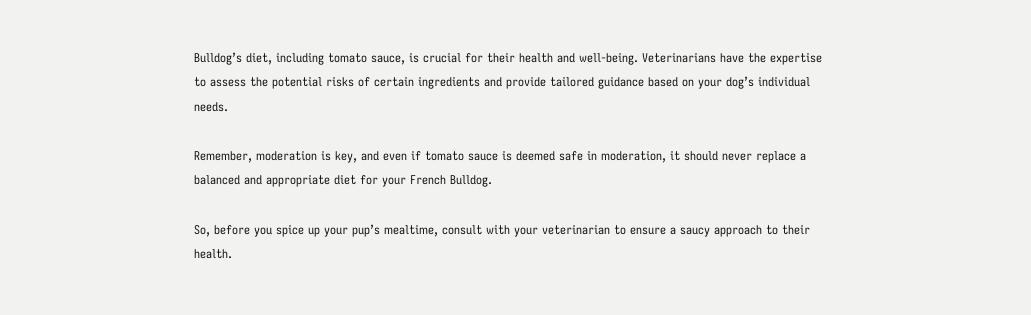Bulldog’s diet, including tomato sauce, is crucial for their health and well-being. Veterinarians have the expertise to assess the potential risks of certain ingredients and provide tailored guidance based on your dog’s individual needs.

Remember, moderation is key, and even if tomato sauce is deemed safe in moderation, it should never replace a balanced and appropriate diet for your French Bulldog.

So, before you spice up your pup’s mealtime, consult with your veterinarian to ensure a saucy approach to their health.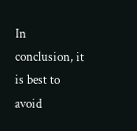In conclusion, it is best to avoid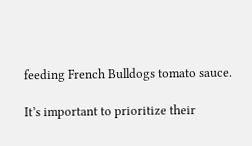feeding French Bulldogs tomato sauce.

It’s important to prioritize their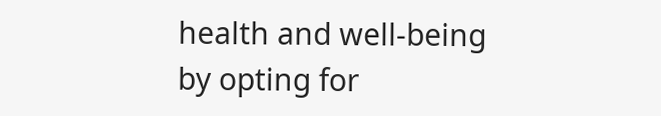health and well-being by opting for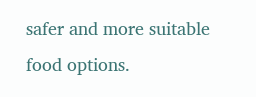safer and more suitable food options.